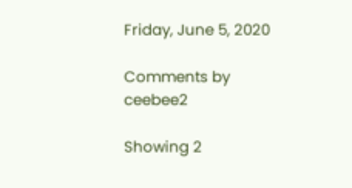Friday, June 5, 2020

Comments by ceebee2

Showing 2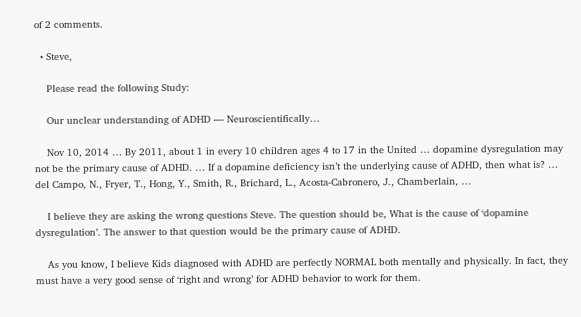of 2 comments.

  • Steve,

    Please read the following Study:

    Our unclear understanding of ADHD — Neuroscientifically…

    Nov 10, 2014 … By 2011, about 1 in every 10 children ages 4 to 17 in the United … dopamine dysregulation may not be the primary cause of ADHD. … If a dopamine deficiency isn’t the underlying cause of ADHD, then what is? … del Campo, N., Fryer, T., Hong, Y., Smith, R., Brichard, L., Acosta-Cabronero, J., Chamberlain, …

    I believe they are asking the wrong questions Steve. The question should be, What is the cause of ‘dopamine dysregulation’. The answer to that question would be the primary cause of ADHD.

    As you know, I believe Kids diagnosed with ADHD are perfectly NORMAL both mentally and physically. In fact, they must have a very good sense of ‘right and wrong’ for ADHD behavior to work for them.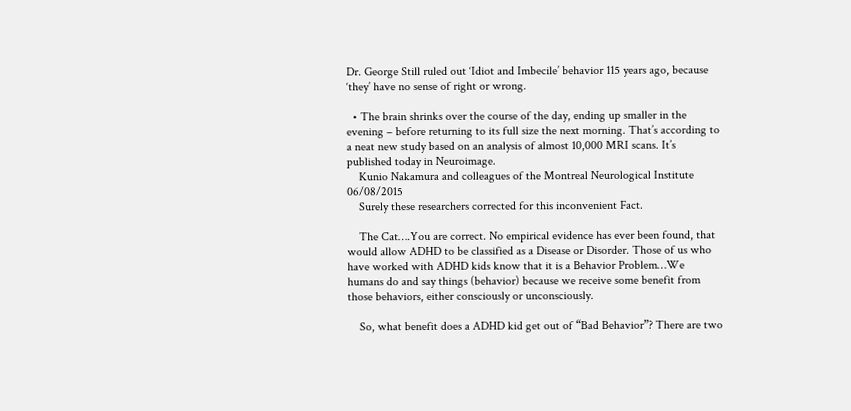Dr. George Still ruled out ‘Idiot and Imbecile’ behavior 115 years ago, because ‘they’ have no sense of right or wrong.

  • The brain shrinks over the course of the day, ending up smaller in the evening – before returning to its full size the next morning. That’s according to a neat new study based on an analysis of almost 10,000 MRI scans. It’s published today in Neuroimage.
    Kunio Nakamura and colleagues of the Montreal Neurological Institute 06/08/2015
    Surely these researchers corrected for this inconvenient Fact.

    The Cat….You are correct. No empirical evidence has ever been found, that would allow ADHD to be classified as a Disease or Disorder. Those of us who have worked with ADHD kids know that it is a Behavior Problem…We humans do and say things (behavior) because we receive some benefit from those behaviors, either consciously or unconsciously.

    So, what benefit does a ADHD kid get out of “Bad Behavior”? There are two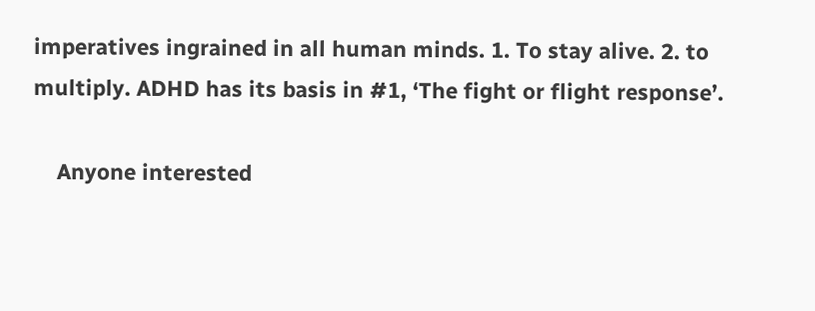imperatives ingrained in all human minds. 1. To stay alive. 2. to multiply. ADHD has its basis in #1, ‘The fight or flight response’.

    Anyone interested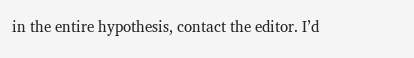in the entire hypothesis, contact the editor. I’d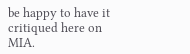be happy to have it critiqued here on MIA.